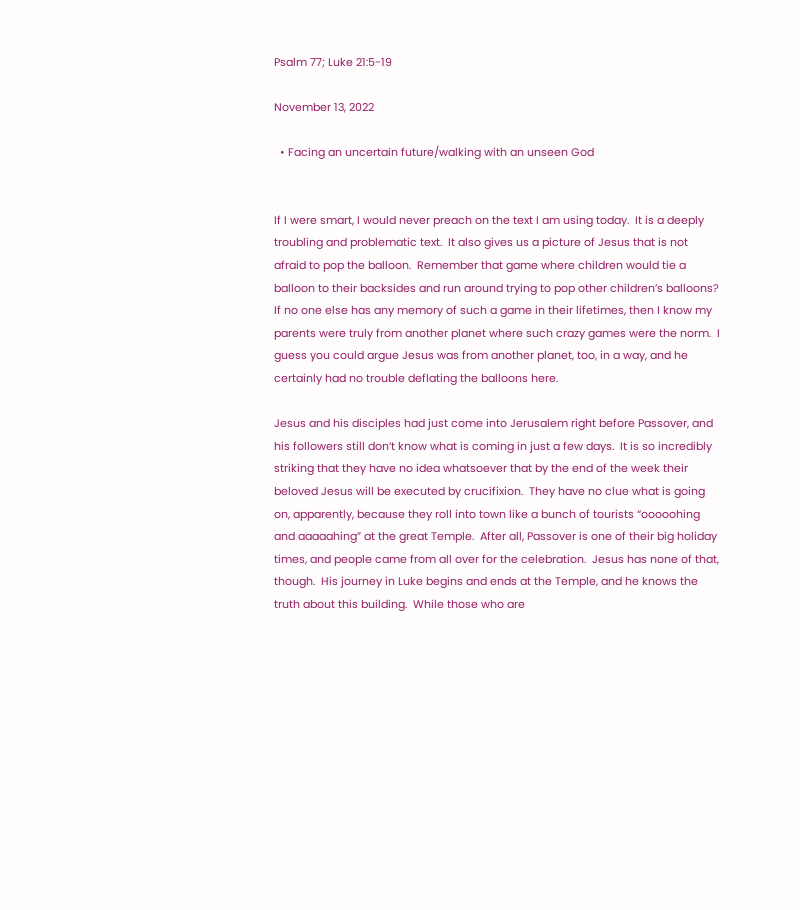Psalm 77; Luke 21:5-19

November 13, 2022

  • Facing an uncertain future/walking with an unseen God


If I were smart, I would never preach on the text I am using today.  It is a deeply troubling and problematic text.  It also gives us a picture of Jesus that is not afraid to pop the balloon.  Remember that game where children would tie a balloon to their backsides and run around trying to pop other children’s balloons?  If no one else has any memory of such a game in their lifetimes, then I know my parents were truly from another planet where such crazy games were the norm.  I guess you could argue Jesus was from another planet, too, in a way, and he certainly had no trouble deflating the balloons here.

Jesus and his disciples had just come into Jerusalem right before Passover, and his followers still don’t know what is coming in just a few days.  It is so incredibly striking that they have no idea whatsoever that by the end of the week their beloved Jesus will be executed by crucifixion.  They have no clue what is going on, apparently, because they roll into town like a bunch of tourists “ooooohing and aaaaahing” at the great Temple.  After all, Passover is one of their big holiday times, and people came from all over for the celebration.  Jesus has none of that, though.  His journey in Luke begins and ends at the Temple, and he knows the truth about this building.  While those who are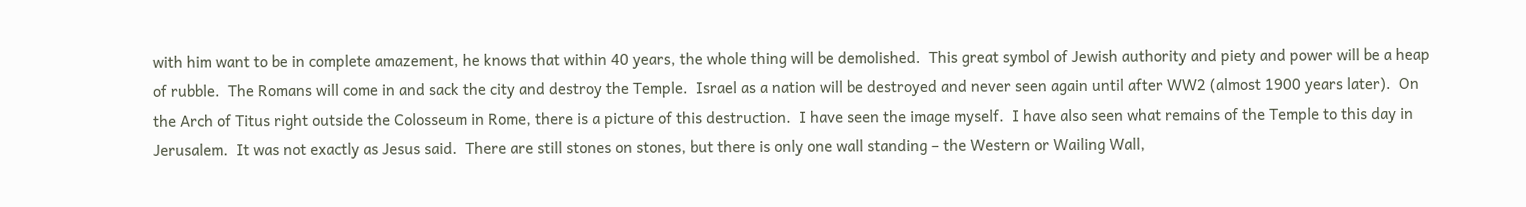with him want to be in complete amazement, he knows that within 40 years, the whole thing will be demolished.  This great symbol of Jewish authority and piety and power will be a heap of rubble.  The Romans will come in and sack the city and destroy the Temple.  Israel as a nation will be destroyed and never seen again until after WW2 (almost 1900 years later).  On the Arch of Titus right outside the Colosseum in Rome, there is a picture of this destruction.  I have seen the image myself.  I have also seen what remains of the Temple to this day in Jerusalem.  It was not exactly as Jesus said.  There are still stones on stones, but there is only one wall standing – the Western or Wailing Wall,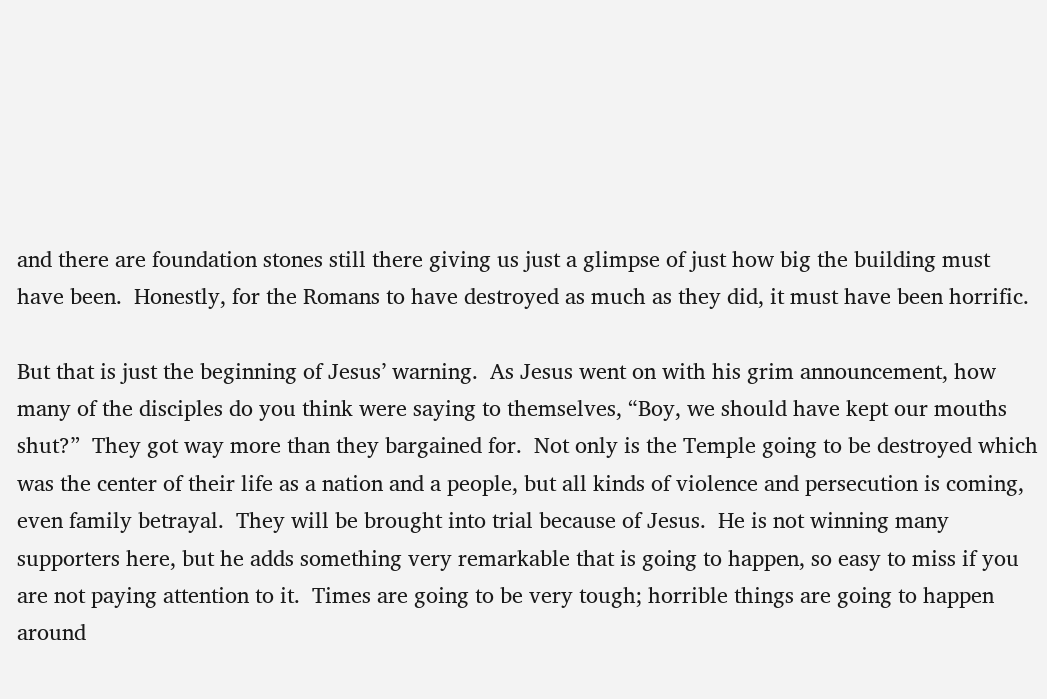and there are foundation stones still there giving us just a glimpse of just how big the building must have been.  Honestly, for the Romans to have destroyed as much as they did, it must have been horrific.

But that is just the beginning of Jesus’ warning.  As Jesus went on with his grim announcement, how many of the disciples do you think were saying to themselves, “Boy, we should have kept our mouths shut?”  They got way more than they bargained for.  Not only is the Temple going to be destroyed which was the center of their life as a nation and a people, but all kinds of violence and persecution is coming, even family betrayal.  They will be brought into trial because of Jesus.  He is not winning many supporters here, but he adds something very remarkable that is going to happen, so easy to miss if you are not paying attention to it.  Times are going to be very tough; horrible things are going to happen around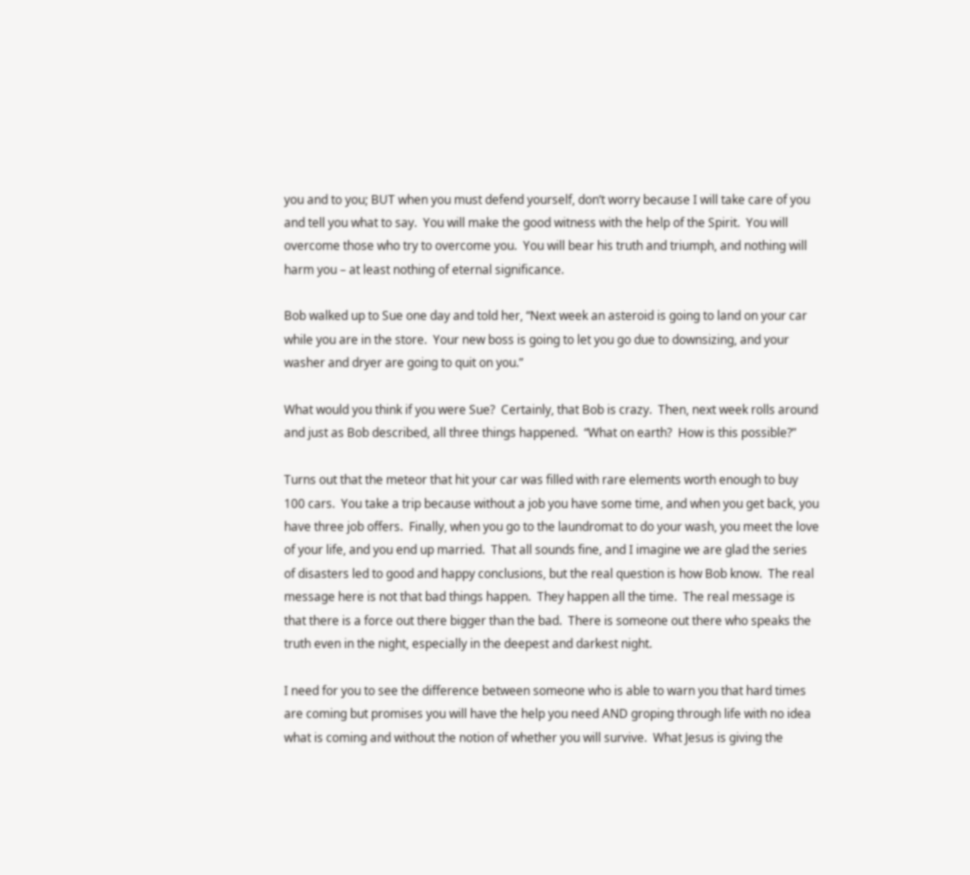you and to you; BUT when you must defend yourself, don’t worry because I will take care of you and tell you what to say.  You will make the good witness with the help of the Spirit.  You will overcome those who try to overcome you.  You will bear his truth and triumph, and nothing will harm you – at least nothing of eternal significance.

Bob walked up to Sue one day and told her, “Next week an asteroid is going to land on your car while you are in the store.  Your new boss is going to let you go due to downsizing, and your washer and dryer are going to quit on you.”

What would you think if you were Sue?  Certainly, that Bob is crazy.  Then, next week rolls around and just as Bob described, all three things happened.  “What on earth?  How is this possible?”

Turns out that the meteor that hit your car was filled with rare elements worth enough to buy 100 cars.  You take a trip because without a job you have some time, and when you get back, you have three job offers.  Finally, when you go to the laundromat to do your wash, you meet the love of your life, and you end up married.  That all sounds fine, and I imagine we are glad the series of disasters led to good and happy conclusions, but the real question is how Bob know.  The real message here is not that bad things happen.  They happen all the time.  The real message is that there is a force out there bigger than the bad.  There is someone out there who speaks the truth even in the night, especially in the deepest and darkest night.

I need for you to see the difference between someone who is able to warn you that hard times are coming but promises you will have the help you need AND groping through life with no idea what is coming and without the notion of whether you will survive.  What Jesus is giving the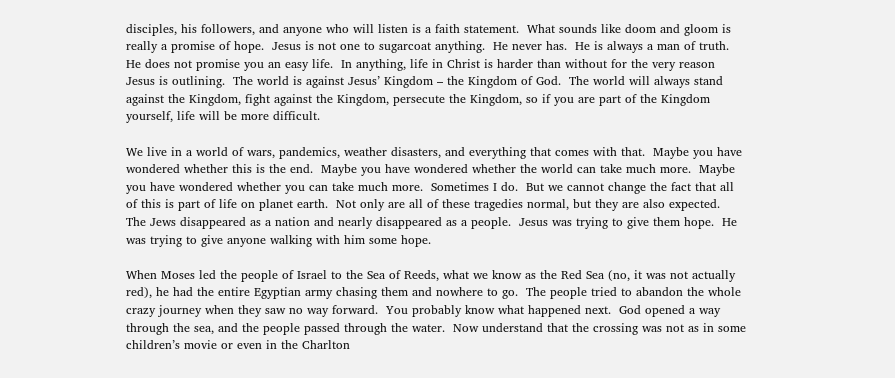disciples, his followers, and anyone who will listen is a faith statement.  What sounds like doom and gloom is really a promise of hope.  Jesus is not one to sugarcoat anything.  He never has.  He is always a man of truth.  He does not promise you an easy life.  In anything, life in Christ is harder than without for the very reason Jesus is outlining.  The world is against Jesus’ Kingdom – the Kingdom of God.  The world will always stand against the Kingdom, fight against the Kingdom, persecute the Kingdom, so if you are part of the Kingdom yourself, life will be more difficult.

We live in a world of wars, pandemics, weather disasters, and everything that comes with that.  Maybe you have wondered whether this is the end.  Maybe you have wondered whether the world can take much more.  Maybe you have wondered whether you can take much more.  Sometimes I do.  But we cannot change the fact that all of this is part of life on planet earth.  Not only are all of these tragedies normal, but they are also expected.  The Jews disappeared as a nation and nearly disappeared as a people.  Jesus was trying to give them hope.  He was trying to give anyone walking with him some hope.

When Moses led the people of Israel to the Sea of Reeds, what we know as the Red Sea (no, it was not actually red), he had the entire Egyptian army chasing them and nowhere to go.  The people tried to abandon the whole crazy journey when they saw no way forward.  You probably know what happened next.  God opened a way through the sea, and the people passed through the water.  Now understand that the crossing was not as in some children’s movie or even in the Charlton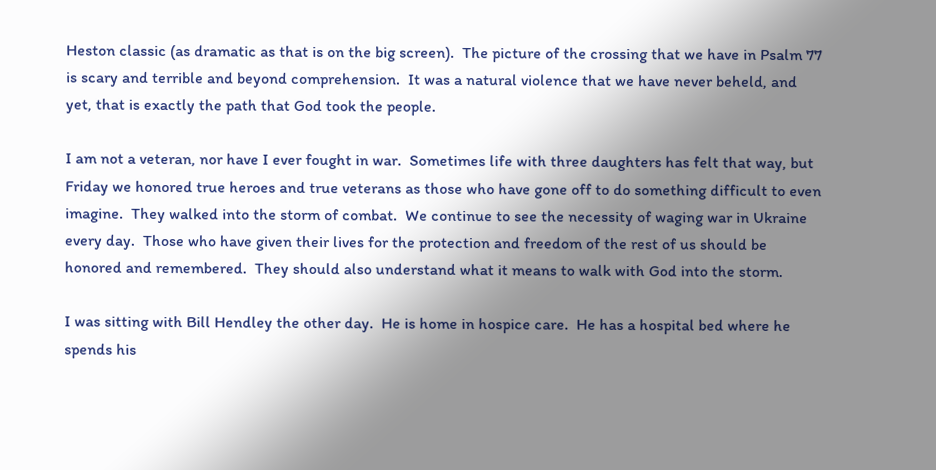Heston classic (as dramatic as that is on the big screen).  The picture of the crossing that we have in Psalm 77 is scary and terrible and beyond comprehension.  It was a natural violence that we have never beheld, and yet, that is exactly the path that God took the people.

I am not a veteran, nor have I ever fought in war.  Sometimes life with three daughters has felt that way, but Friday we honored true heroes and true veterans as those who have gone off to do something difficult to even imagine.  They walked into the storm of combat.  We continue to see the necessity of waging war in Ukraine every day.  Those who have given their lives for the protection and freedom of the rest of us should be honored and remembered.  They should also understand what it means to walk with God into the storm.

I was sitting with Bill Hendley the other day.  He is home in hospice care.  He has a hospital bed where he spends his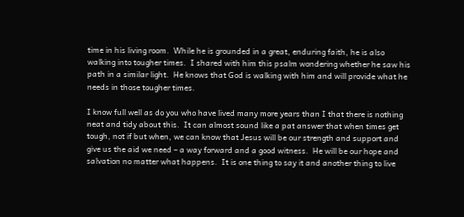time in his living room.  While he is grounded in a great, enduring faith, he is also walking into tougher times.  I shared with him this psalm wondering whether he saw his path in a similar light.  He knows that God is walking with him and will provide what he needs in those tougher times.

I know full well as do you who have lived many more years than I that there is nothing neat and tidy about this.  It can almost sound like a pat answer that when times get tough, not if but when, we can know that Jesus will be our strength and support and give us the aid we need – a way forward and a good witness.  He will be our hope and salvation no matter what happens.  It is one thing to say it and another thing to live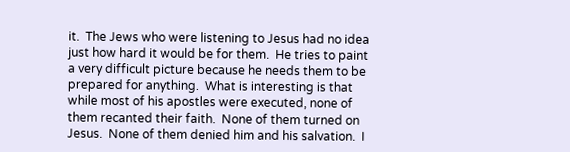it.  The Jews who were listening to Jesus had no idea just how hard it would be for them.  He tries to paint a very difficult picture because he needs them to be prepared for anything.  What is interesting is that while most of his apostles were executed, none of them recanted their faith.  None of them turned on Jesus.  None of them denied him and his salvation.  I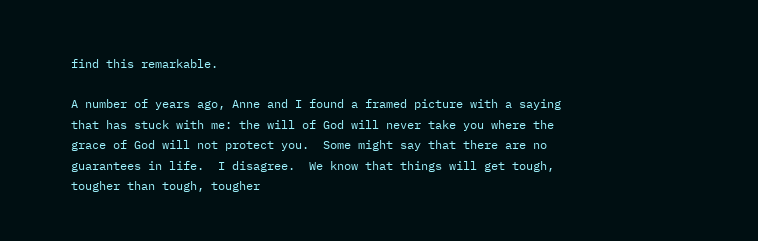find this remarkable.

A number of years ago, Anne and I found a framed picture with a saying that has stuck with me: the will of God will never take you where the grace of God will not protect you.  Some might say that there are no guarantees in life.  I disagree.  We know that things will get tough, tougher than tough, tougher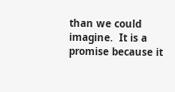than we could imagine.  It is a promise because it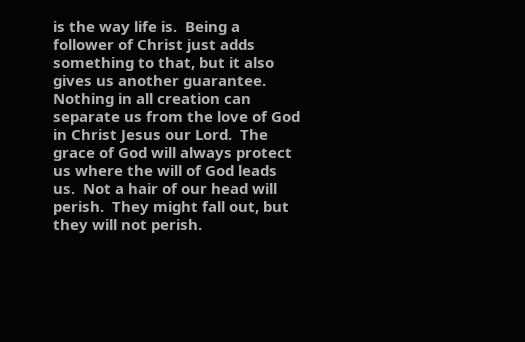is the way life is.  Being a follower of Christ just adds something to that, but it also gives us another guarantee.  Nothing in all creation can separate us from the love of God in Christ Jesus our Lord.  The grace of God will always protect us where the will of God leads us.  Not a hair of our head will perish.  They might fall out, but they will not perish.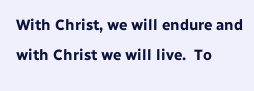With Christ, we will endure and with Christ we will live.  To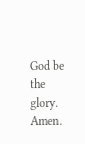God be the glory.  Amen.